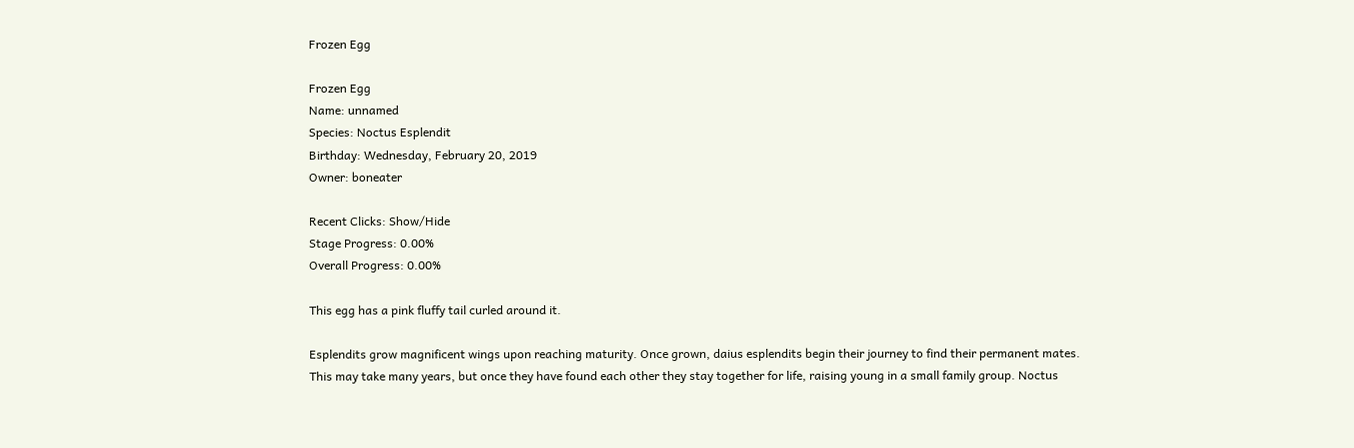Frozen Egg

Frozen Egg
Name: unnamed
Species: Noctus Esplendit
Birthday: Wednesday, February 20, 2019
Owner: boneater

Recent Clicks: Show/Hide
Stage Progress: 0.00%
Overall Progress: 0.00%

This egg has a pink fluffy tail curled around it.

Esplendits grow magnificent wings upon reaching maturity. Once grown, daius esplendits begin their journey to find their permanent mates. This may take many years, but once they have found each other they stay together for life, raising young in a small family group. Noctus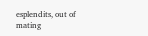esplendits, out of mating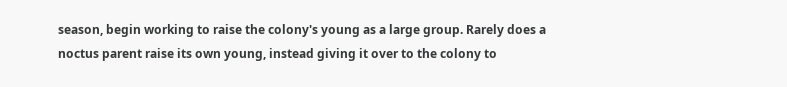season, begin working to raise the colony's young as a large group. Rarely does a noctus parent raise its own young, instead giving it over to the colony to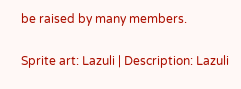be raised by many members.

Sprite art: Lazuli | Description: Lazuli